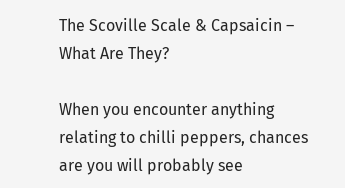The Scoville Scale & Capsaicin – What Are They?

When you encounter anything relating to chilli peppers, chances are you will probably see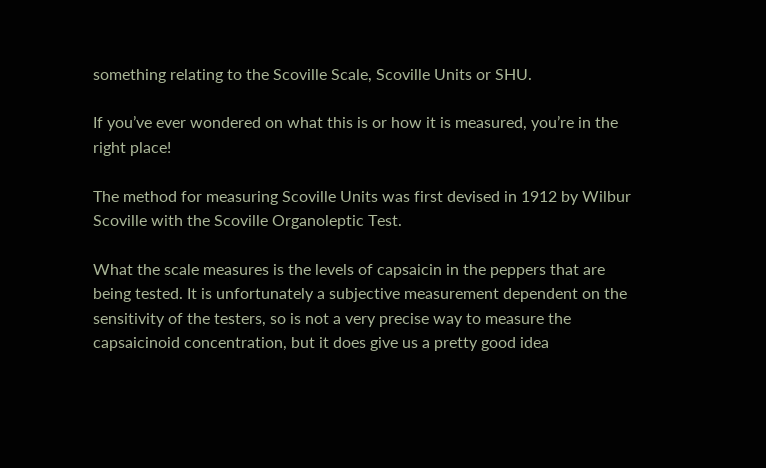something relating to the Scoville Scale, Scoville Units or SHU.

If you’ve ever wondered on what this is or how it is measured, you’re in the right place!

The method for measuring Scoville Units was first devised in 1912 by Wilbur Scoville with the Scoville Organoleptic Test.

What the scale measures is the levels of capsaicin in the peppers that are being tested. It is unfortunately a subjective measurement dependent on the sensitivity of the testers, so is not a very precise way to measure the capsaicinoid concentration, but it does give us a pretty good idea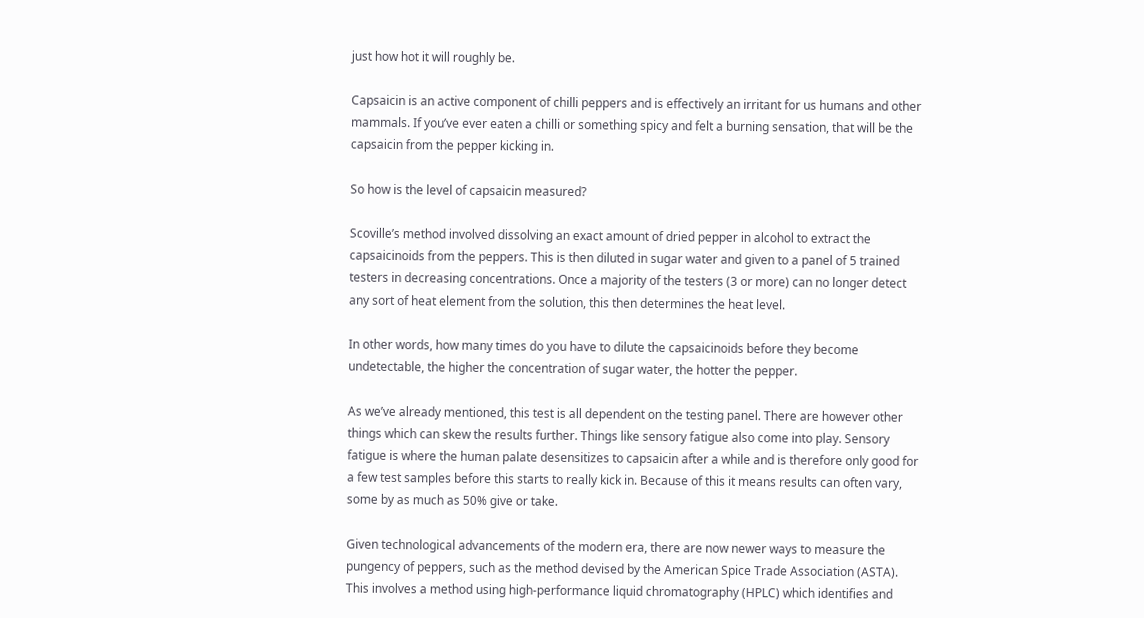just how hot it will roughly be.

Capsaicin is an active component of chilli peppers and is effectively an irritant for us humans and other mammals. If you’ve ever eaten a chilli or something spicy and felt a burning sensation, that will be the capsaicin from the pepper kicking in.

So how is the level of capsaicin measured?

Scoville’s method involved dissolving an exact amount of dried pepper in alcohol to extract the capsaicinoids from the peppers. This is then diluted in sugar water and given to a panel of 5 trained testers in decreasing concentrations. Once a majority of the testers (3 or more) can no longer detect any sort of heat element from the solution, this then determines the heat level.

In other words, how many times do you have to dilute the capsaicinoids before they become undetectable, the higher the concentration of sugar water, the hotter the pepper.

As we’ve already mentioned, this test is all dependent on the testing panel. There are however other things which can skew the results further. Things like sensory fatigue also come into play. Sensory fatigue is where the human palate desensitizes to capsaicin after a while and is therefore only good for a few test samples before this starts to really kick in. Because of this it means results can often vary, some by as much as 50% give or take.

Given technological advancements of the modern era, there are now newer ways to measure the pungency of peppers, such as the method devised by the American Spice Trade Association (ASTA). This involves a method using high-performance liquid chromatography (HPLC) which identifies and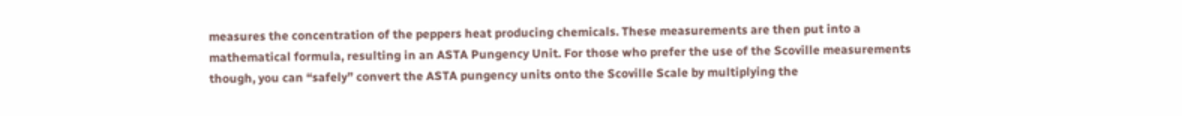measures the concentration of the peppers heat producing chemicals. These measurements are then put into a mathematical formula, resulting in an ASTA Pungency Unit. For those who prefer the use of the Scoville measurements though, you can “safely” convert the ASTA pungency units onto the Scoville Scale by multiplying the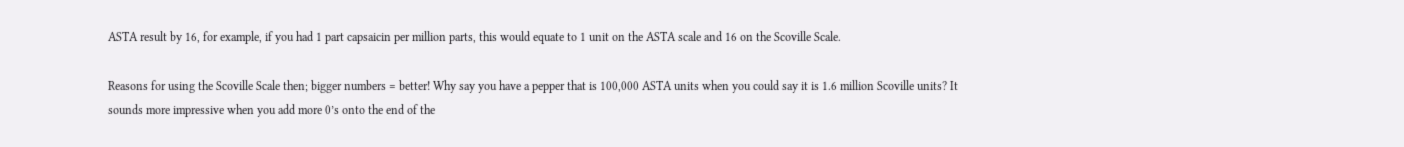ASTA result by 16, for example, if you had 1 part capsaicin per million parts, this would equate to 1 unit on the ASTA scale and 16 on the Scoville Scale.

Reasons for using the Scoville Scale then; bigger numbers = better! Why say you have a pepper that is 100,000 ASTA units when you could say it is 1.6 million Scoville units? It sounds more impressive when you add more 0’s onto the end of the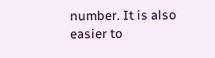number. It is also easier to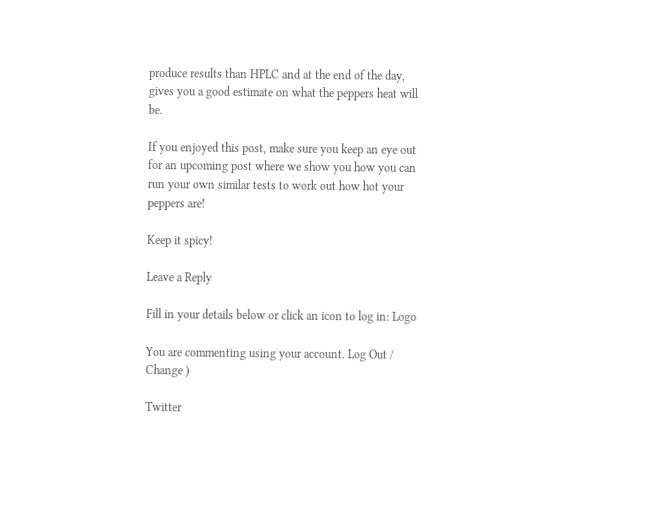produce results than HPLC and at the end of the day, gives you a good estimate on what the peppers heat will be.

If you enjoyed this post, make sure you keep an eye out for an upcoming post where we show you how you can run your own similar tests to work out how hot your peppers are!

Keep it spicy!

Leave a Reply

Fill in your details below or click an icon to log in: Logo

You are commenting using your account. Log Out / Change )

Twitter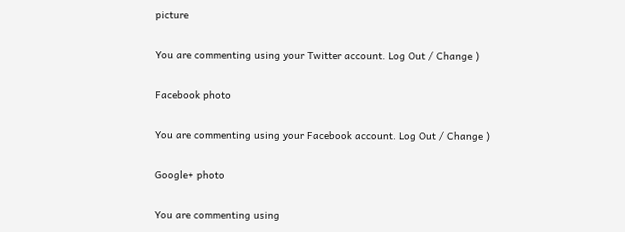picture

You are commenting using your Twitter account. Log Out / Change )

Facebook photo

You are commenting using your Facebook account. Log Out / Change )

Google+ photo

You are commenting using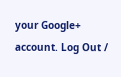your Google+ account. Log Out /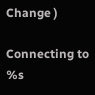Change )

Connecting to %s